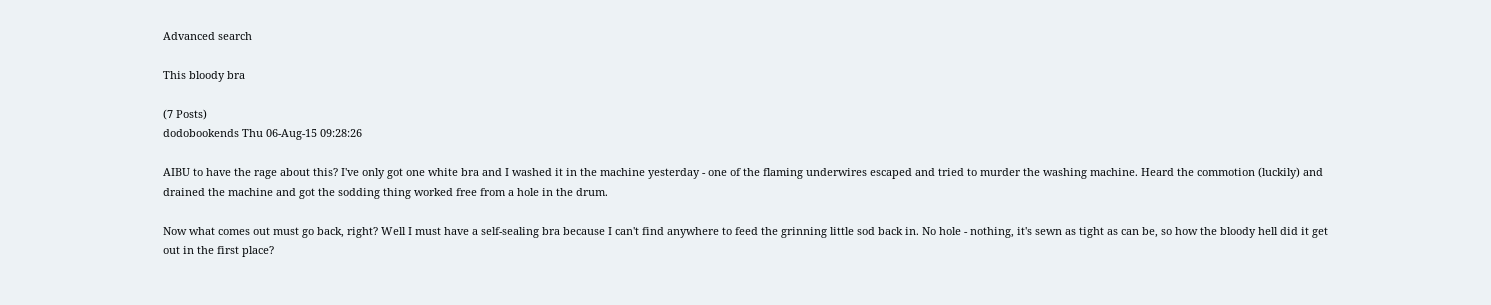Advanced search

This bloody bra

(7 Posts)
dodobookends Thu 06-Aug-15 09:28:26

AIBU to have the rage about this? I've only got one white bra and I washed it in the machine yesterday - one of the flaming underwires escaped and tried to murder the washing machine. Heard the commotion (luckily) and drained the machine and got the sodding thing worked free from a hole in the drum.

Now what comes out must go back, right? Well I must have a self-sealing bra because I can't find anywhere to feed the grinning little sod back in. No hole - nothing, it's sewn as tight as can be, so how the bloody hell did it get out in the first place?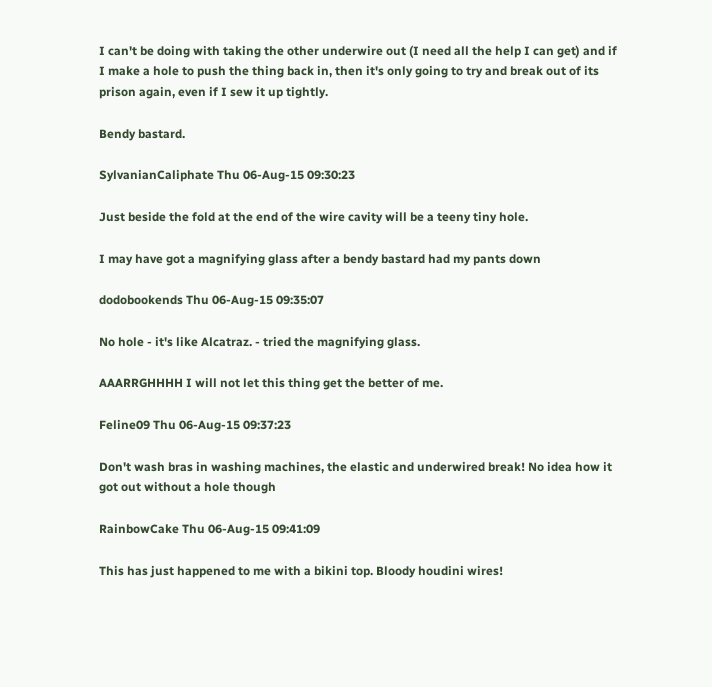I can't be doing with taking the other underwire out (I need all the help I can get) and if I make a hole to push the thing back in, then it's only going to try and break out of its prison again, even if I sew it up tightly.

Bendy bastard.

SylvanianCaliphate Thu 06-Aug-15 09:30:23

Just beside the fold at the end of the wire cavity will be a teeny tiny hole.

I may have got a magnifying glass after a bendy bastard had my pants down

dodobookends Thu 06-Aug-15 09:35:07

No hole - it's like Alcatraz. - tried the magnifying glass.

AAARRGHHHH I will not let this thing get the better of me.

Feline09 Thu 06-Aug-15 09:37:23

Don't wash bras in washing machines, the elastic and underwired break! No idea how it got out without a hole though

RainbowCake Thu 06-Aug-15 09:41:09

This has just happened to me with a bikini top. Bloody houdini wires!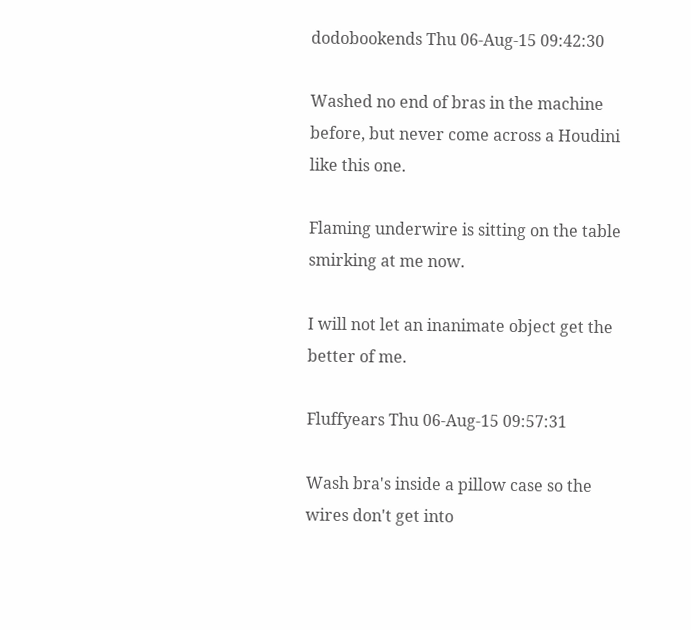dodobookends Thu 06-Aug-15 09:42:30

Washed no end of bras in the machine before, but never come across a Houdini like this one.

Flaming underwire is sitting on the table smirking at me now.

I will not let an inanimate object get the better of me.

Fluffyears Thu 06-Aug-15 09:57:31

Wash bra's inside a pillow case so the wires don't get into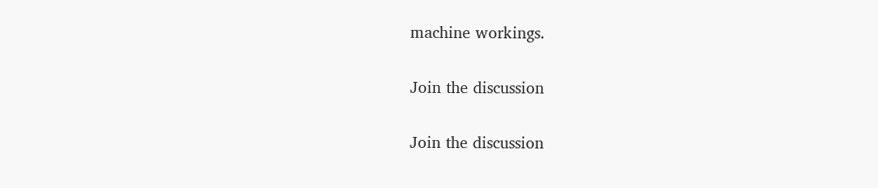machine workings.

Join the discussion

Join the discussion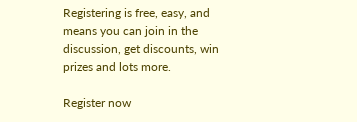Registering is free, easy, and means you can join in the discussion, get discounts, win prizes and lots more.

Register now